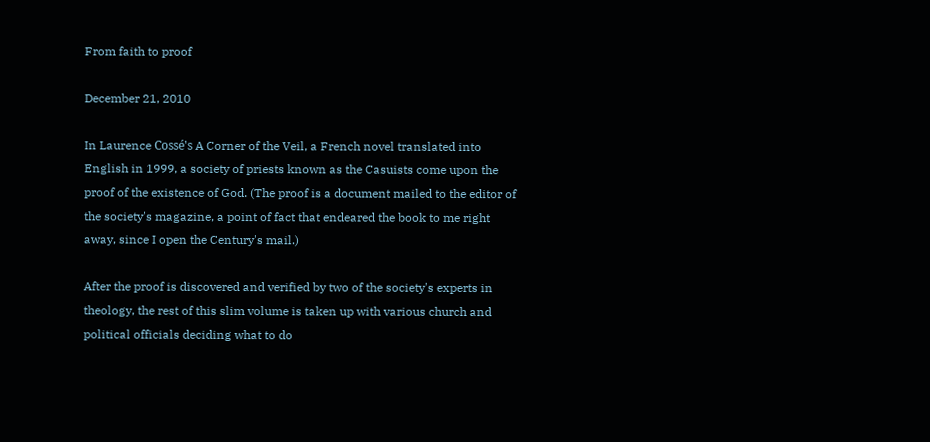From faith to proof

December 21, 2010

In Laurence Cossé's A Corner of the Veil, a French novel translated into English in 1999, a society of priests known as the Casuists come upon the proof of the existence of God. (The proof is a document mailed to the editor of the society's magazine, a point of fact that endeared the book to me right away, since I open the Century's mail.)

After the proof is discovered and verified by two of the society's experts in theology, the rest of this slim volume is taken up with various church and political officials deciding what to do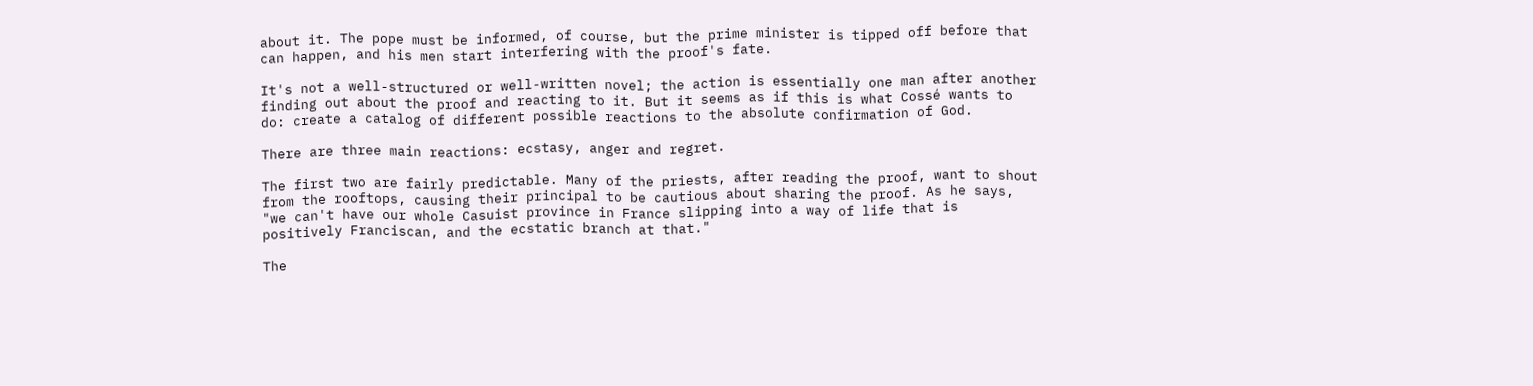about it. The pope must be informed, of course, but the prime minister is tipped off before that can happen, and his men start interfering with the proof's fate.

It's not a well-structured or well-written novel; the action is essentially one man after another finding out about the proof and reacting to it. But it seems as if this is what Cossé wants to do: create a catalog of different possible reactions to the absolute confirmation of God.

There are three main reactions: ecstasy, anger and regret.

The first two are fairly predictable. Many of the priests, after reading the proof, want to shout from the rooftops, causing their principal to be cautious about sharing the proof. As he says, "we can't have our whole Casuist province in France slipping into a way of life that is positively Franciscan, and the ecstatic branch at that."

The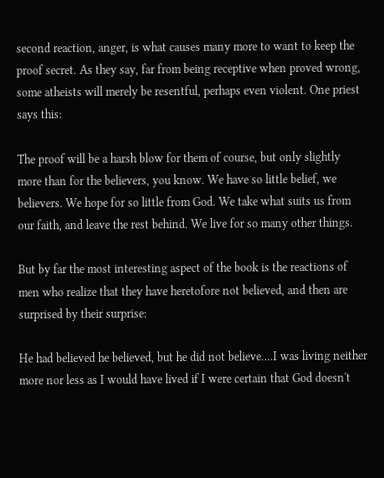second reaction, anger, is what causes many more to want to keep the proof secret. As they say, far from being receptive when proved wrong, some atheists will merely be resentful, perhaps even violent. One priest says this:

The proof will be a harsh blow for them of course, but only slightly more than for the believers, you know. We have so little belief, we believers. We hope for so little from God. We take what suits us from our faith, and leave the rest behind. We live for so many other things.

But by far the most interesting aspect of the book is the reactions of men who realize that they have heretofore not believed, and then are surprised by their surprise:

He had believed he believed, but he did not believe....I was living neither more nor less as I would have lived if I were certain that God doesn't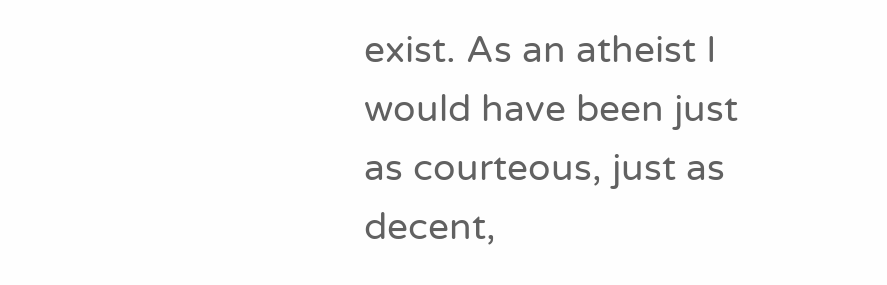exist. As an atheist I would have been just as courteous, just as decent,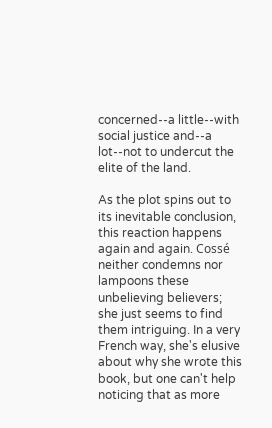concerned--a little--with social justice and--a lot--not to undercut the elite of the land.

As the plot spins out to its inevitable conclusion, this reaction happens again and again. Cossé neither condemns nor lampoons these unbelieving believers; she just seems to find them intriguing. In a very French way, she's elusive about why she wrote this book, but one can't help noticing that as more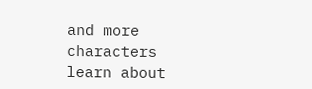and more characters learn about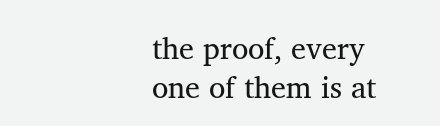the proof, every one of them is at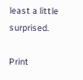least a little surprised.

Print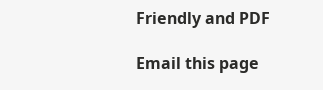Friendly and PDF

Email this page